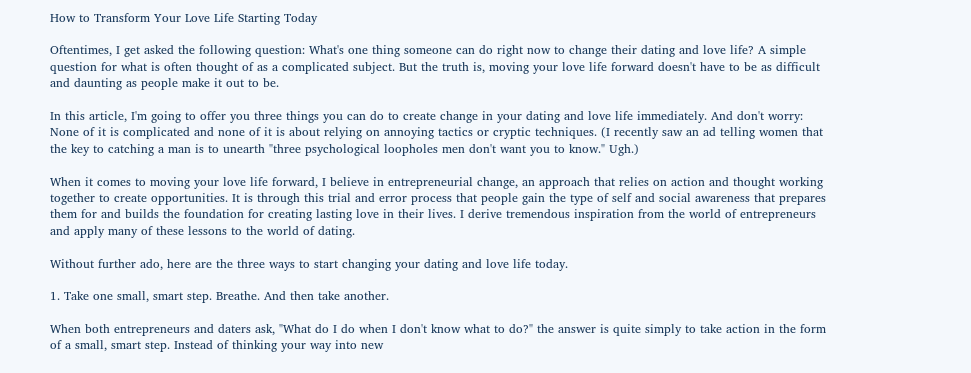How to Transform Your Love Life Starting Today

Oftentimes, I get asked the following question: What's one thing someone can do right now to change their dating and love life? A simple question for what is often thought of as a complicated subject. But the truth is, moving your love life forward doesn't have to be as difficult and daunting as people make it out to be.

In this article, I'm going to offer you three things you can do to create change in your dating and love life immediately. And don't worry: None of it is complicated and none of it is about relying on annoying tactics or cryptic techniques. (I recently saw an ad telling women that the key to catching a man is to unearth "three psychological loopholes men don't want you to know." Ugh.)

When it comes to moving your love life forward, I believe in entrepreneurial change, an approach that relies on action and thought working together to create opportunities. It is through this trial and error process that people gain the type of self and social awareness that prepares them for and builds the foundation for creating lasting love in their lives. I derive tremendous inspiration from the world of entrepreneurs and apply many of these lessons to the world of dating.

Without further ado, here are the three ways to start changing your dating and love life today.

1. Take one small, smart step. Breathe. And then take another.

When both entrepreneurs and daters ask, "What do I do when I don't know what to do?" the answer is quite simply to take action in the form of a small, smart step. Instead of thinking your way into new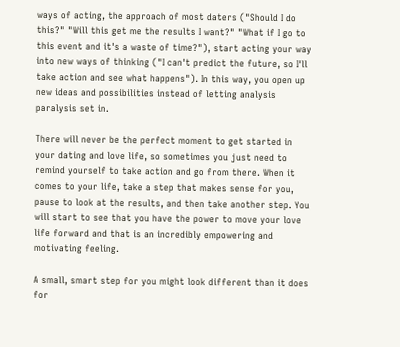ways of acting, the approach of most daters ("Should I do this?" "Will this get me the results I want?" "What if I go to this event and it's a waste of time?"), start acting your way into new ways of thinking ("I can't predict the future, so I'll take action and see what happens"). In this way, you open up new ideas and possibilities instead of letting analysis paralysis set in.

There will never be the perfect moment to get started in your dating and love life, so sometimes you just need to remind yourself to take action and go from there. When it comes to your life, take a step that makes sense for you, pause to look at the results, and then take another step. You will start to see that you have the power to move your love life forward and that is an incredibly empowering and motivating feeling.

A small, smart step for you might look different than it does for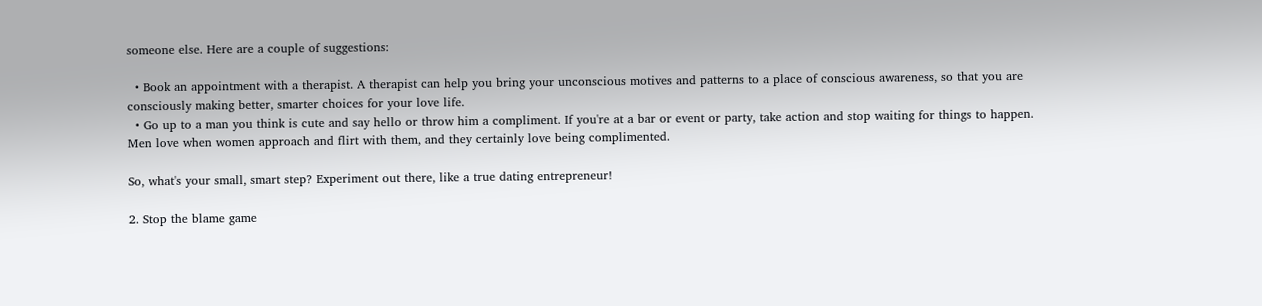someone else. Here are a couple of suggestions:

  • Book an appointment with a therapist. A therapist can help you bring your unconscious motives and patterns to a place of conscious awareness, so that you are consciously making better, smarter choices for your love life.
  • Go up to a man you think is cute and say hello or throw him a compliment. If you're at a bar or event or party, take action and stop waiting for things to happen. Men love when women approach and flirt with them, and they certainly love being complimented.

So, what's your small, smart step? Experiment out there, like a true dating entrepreneur!

2. Stop the blame game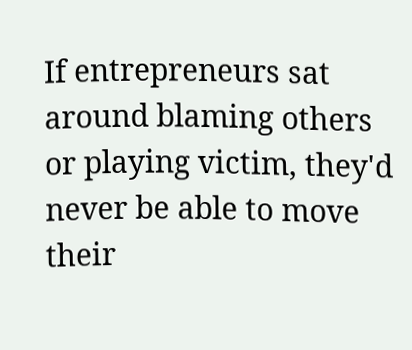If entrepreneurs sat around blaming others or playing victim, they'd never be able to move their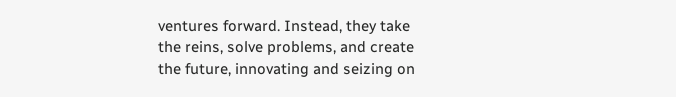ventures forward. Instead, they take the reins, solve problems, and create the future, innovating and seizing on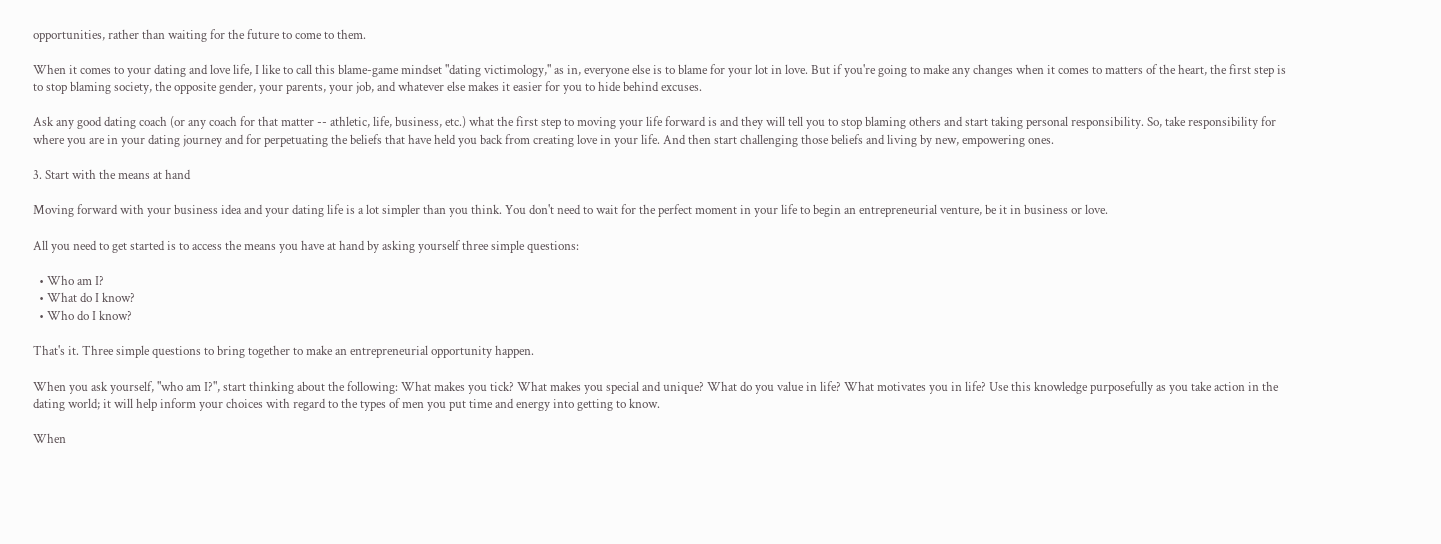opportunities, rather than waiting for the future to come to them.

When it comes to your dating and love life, I like to call this blame-game mindset "dating victimology," as in, everyone else is to blame for your lot in love. But if you're going to make any changes when it comes to matters of the heart, the first step is to stop blaming society, the opposite gender, your parents, your job, and whatever else makes it easier for you to hide behind excuses.

Ask any good dating coach (or any coach for that matter -- athletic, life, business, etc.) what the first step to moving your life forward is and they will tell you to stop blaming others and start taking personal responsibility. So, take responsibility for where you are in your dating journey and for perpetuating the beliefs that have held you back from creating love in your life. And then start challenging those beliefs and living by new, empowering ones.

3. Start with the means at hand

Moving forward with your business idea and your dating life is a lot simpler than you think. You don't need to wait for the perfect moment in your life to begin an entrepreneurial venture, be it in business or love.

All you need to get started is to access the means you have at hand by asking yourself three simple questions:

  • Who am I?
  • What do I know?
  • Who do I know?

That's it. Three simple questions to bring together to make an entrepreneurial opportunity happen.

When you ask yourself, "who am I?", start thinking about the following: What makes you tick? What makes you special and unique? What do you value in life? What motivates you in life? Use this knowledge purposefully as you take action in the dating world; it will help inform your choices with regard to the types of men you put time and energy into getting to know.

When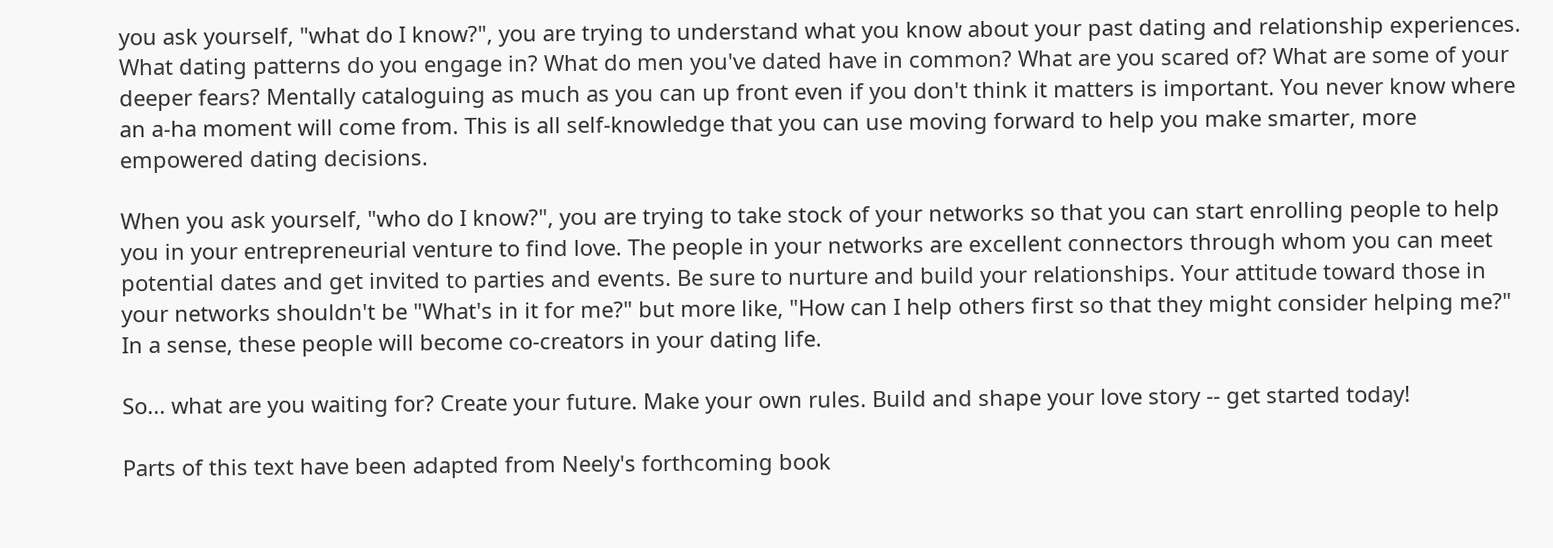you ask yourself, "what do I know?", you are trying to understand what you know about your past dating and relationship experiences. What dating patterns do you engage in? What do men you've dated have in common? What are you scared of? What are some of your deeper fears? Mentally cataloguing as much as you can up front even if you don't think it matters is important. You never know where an a-ha moment will come from. This is all self-knowledge that you can use moving forward to help you make smarter, more empowered dating decisions.

When you ask yourself, "who do I know?", you are trying to take stock of your networks so that you can start enrolling people to help you in your entrepreneurial venture to find love. The people in your networks are excellent connectors through whom you can meet potential dates and get invited to parties and events. Be sure to nurture and build your relationships. Your attitude toward those in your networks shouldn't be "What's in it for me?" but more like, "How can I help others first so that they might consider helping me?" In a sense, these people will become co-creators in your dating life.

So... what are you waiting for? Create your future. Make your own rules. Build and shape your love story -- get started today!

Parts of this text have been adapted from Neely's forthcoming book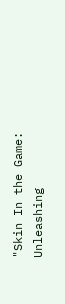"Skin In the Game: Unleashing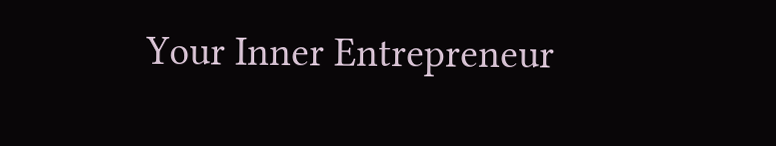Your Inner Entrepreneur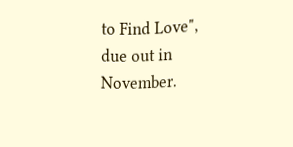to Find Love", due out in November.